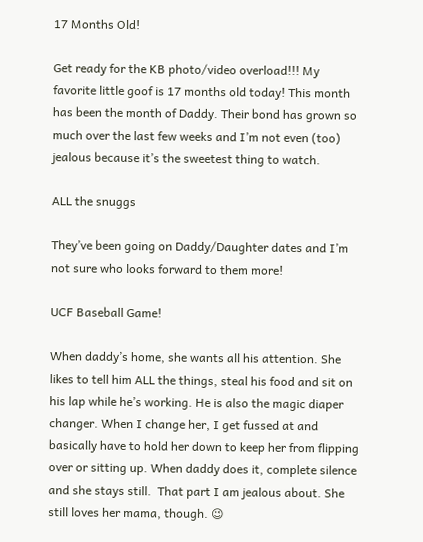17 Months Old!

Get ready for the KB photo/video overload!!! My favorite little goof is 17 months old today! This month has been the month of Daddy. Their bond has grown so much over the last few weeks and I’m not even (too) jealous because it’s the sweetest thing to watch.

ALL the snuggs

They’ve been going on Daddy/Daughter dates and I’m not sure who looks forward to them more!

UCF Baseball Game!

When daddy’s home, she wants all his attention. She likes to tell him ALL the things, steal his food and sit on his lap while he’s working. He is also the magic diaper changer. When I change her, I get fussed at and basically have to hold her down to keep her from flipping over or sitting up. When daddy does it, complete silence and she stays still.  That part I am jealous about. She still loves her mama, though. 😉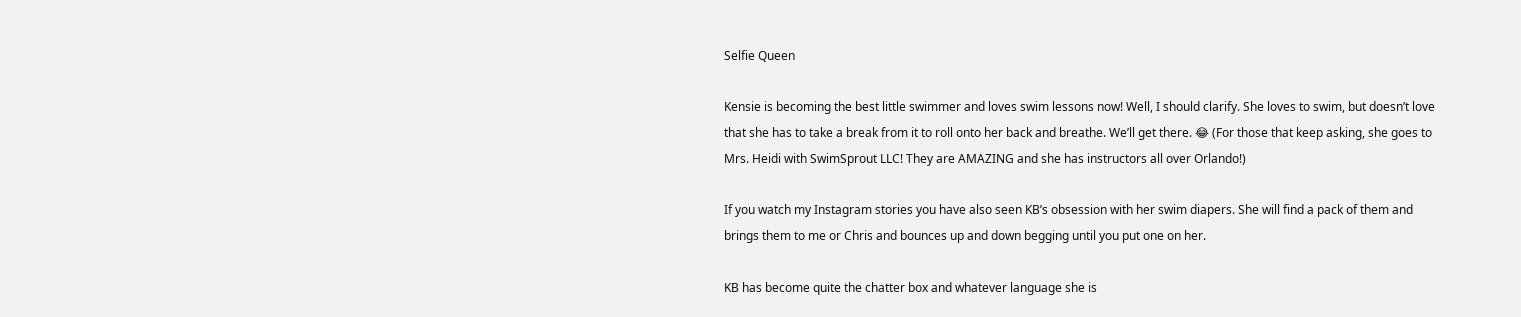Selfie Queen

Kensie is becoming the best little swimmer and loves swim lessons now! Well, I should clarify. She loves to swim, but doesn’t love that she has to take a break from it to roll onto her back and breathe. We’ll get there. 😂 (For those that keep asking, she goes to Mrs. Heidi with SwimSprout LLC! They are AMAZING and she has instructors all over Orlando!)

If you watch my Instagram stories you have also seen KB’s obsession with her swim diapers. She will find a pack of them and brings them to me or Chris and bounces up and down begging until you put one on her.

KB has become quite the chatter box and whatever language she is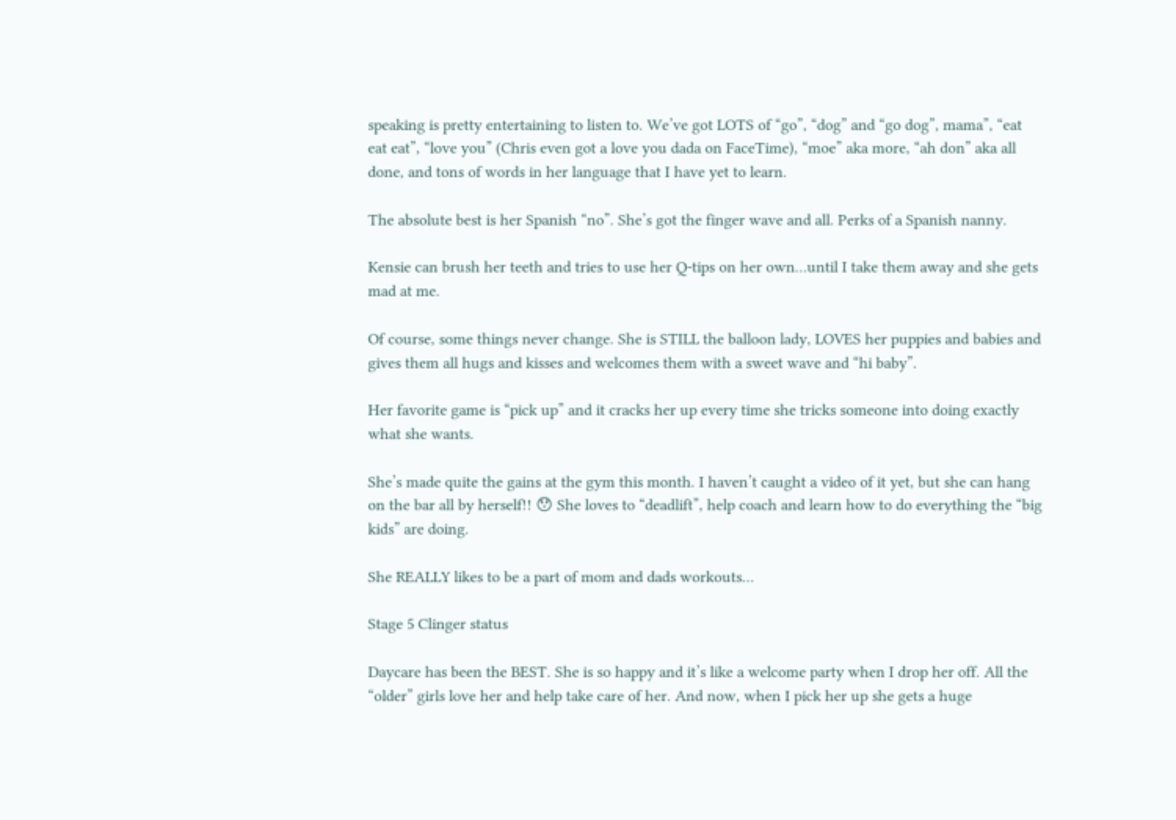speaking is pretty entertaining to listen to. We’ve got LOTS of “go”, “dog” and “go dog”, mama”, “eat eat eat”, “love you” (Chris even got a love you dada on FaceTime), “moe” aka more, “ah don” aka all done, and tons of words in her language that I have yet to learn.

The absolute best is her Spanish “no”. She’s got the finger wave and all. Perks of a Spanish nanny.

Kensie can brush her teeth and tries to use her Q-tips on her own…until I take them away and she gets mad at me.

Of course, some things never change. She is STILL the balloon lady, LOVES her puppies and babies and gives them all hugs and kisses and welcomes them with a sweet wave and “hi baby”.

Her favorite game is “pick up” and it cracks her up every time she tricks someone into doing exactly what she wants.

She’s made quite the gains at the gym this month. I haven’t caught a video of it yet, but she can hang on the bar all by herself!! 😯 She loves to “deadlift”, help coach and learn how to do everything the “big kids” are doing.

She REALLY likes to be a part of mom and dads workouts…

Stage 5 Clinger status

Daycare has been the BEST. She is so happy and it’s like a welcome party when I drop her off. All the “older” girls love her and help take care of her. And now, when I pick her up she gets a huge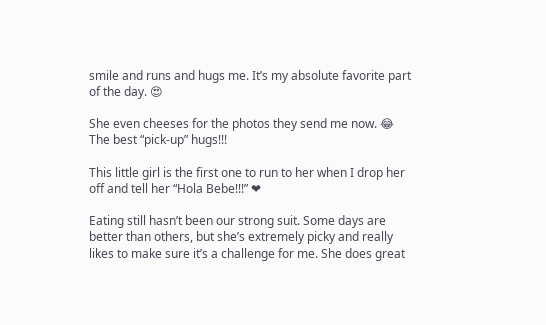smile and runs and hugs me. It’s my absolute favorite part of the day. 😍

She even cheeses for the photos they send me now. 😂
The best “pick-up” hugs!!!

This little girl is the first one to run to her when I drop her off and tell her “Hola Bebe!!!” ❤

Eating still hasn’t been our strong suit. Some days are better than others, but she’s extremely picky and really likes to make sure it’s a challenge for me. She does great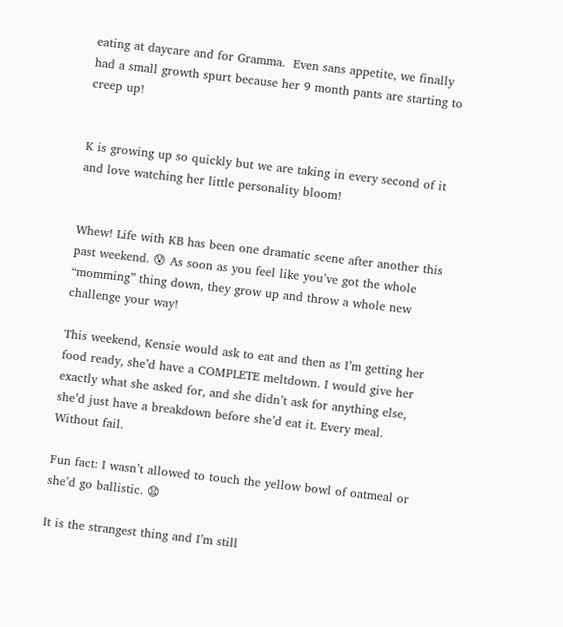eating at daycare and for Gramma.  Even sans appetite, we finally had a small growth spurt because her 9 month pants are starting to creep up!


K is growing up so quickly but we are taking in every second of it and love watching her little personality bloom!


Whew! Life with KB has been one dramatic scene after another this past weekend. 😰 As soon as you feel like you’ve got the whole “momming” thing down, they grow up and throw a whole new challenge your way!

This weekend, Kensie would ask to eat and then as I’m getting her food ready, she’d have a COMPLETE meltdown. I would give her exactly what she asked for, and she didn’t ask for anything else, she’d just have a breakdown before she’d eat it. Every meal. Without fail.

Fun fact: I wasn’t allowed to touch the yellow bowl of oatmeal or she’d go ballistic. 😧

It is the strangest thing and I’m still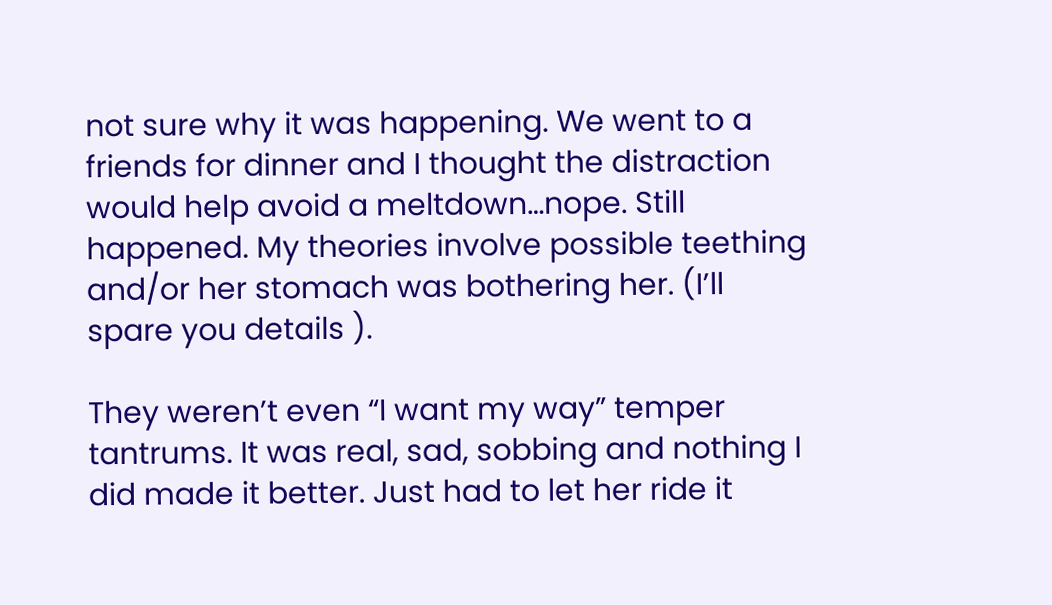not sure why it was happening. We went to a friends for dinner and I thought the distraction would help avoid a meltdown…nope. Still happened. My theories involve possible teething and/or her stomach was bothering her. (I’ll spare you details ).

They weren’t even “I want my way” temper tantrums. It was real, sad, sobbing and nothing I did made it better. Just had to let her ride it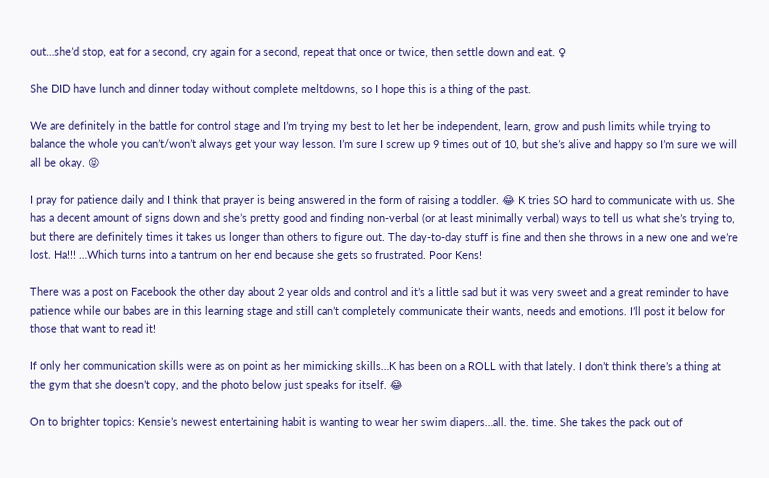out…she’d stop, eat for a second, cry again for a second, repeat that once or twice, then settle down and eat. ♀

She DID have lunch and dinner today without complete meltdowns, so I hope this is a thing of the past.

We are definitely in the battle for control stage and I’m trying my best to let her be independent, learn, grow and push limits while trying to balance the whole you can’t/won’t always get your way lesson. I’m sure I screw up 9 times out of 10, but she’s alive and happy so I’m sure we will all be okay. 😝

I pray for patience daily and I think that prayer is being answered in the form of raising a toddler. 😂 K tries SO hard to communicate with us. She has a decent amount of signs down and she’s pretty good and finding non-verbal (or at least minimally verbal) ways to tell us what she’s trying to, but there are definitely times it takes us longer than others to figure out. The day-to-day stuff is fine and then she throws in a new one and we’re lost. Ha!!! …Which turns into a tantrum on her end because she gets so frustrated. Poor Kens!

There was a post on Facebook the other day about 2 year olds and control and it’s a little sad but it was very sweet and a great reminder to have patience while our babes are in this learning stage and still can’t completely communicate their wants, needs and emotions. I’ll post it below for those that want to read it!

If only her communication skills were as on point as her mimicking skills…K has been on a ROLL with that lately. I don’t think there’s a thing at the gym that she doesn’t copy, and the photo below just speaks for itself. 😂

On to brighter topics: Kensie’s newest entertaining habit is wanting to wear her swim diapers…all. the. time. She takes the pack out of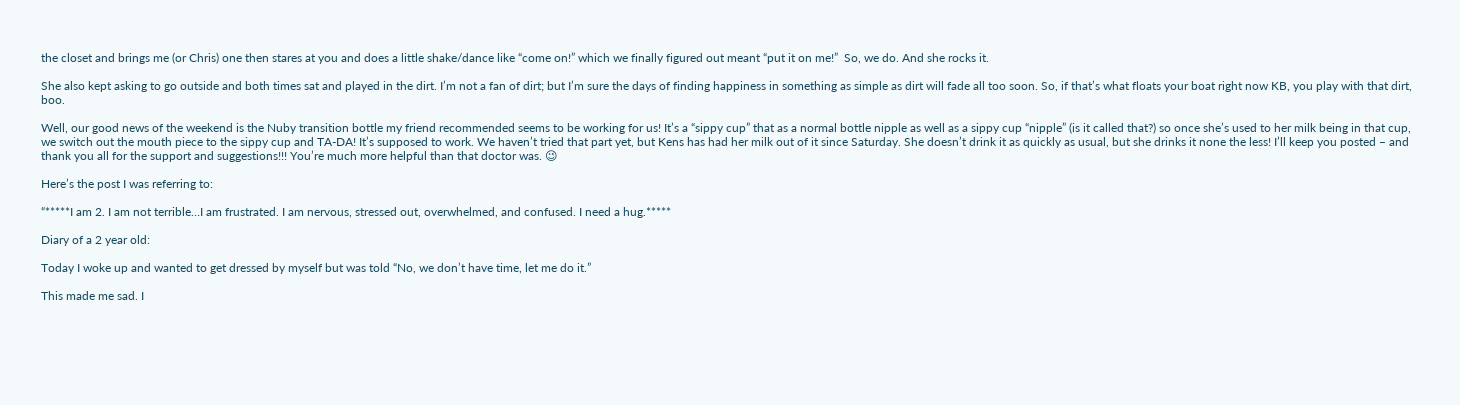the closet and brings me (or Chris) one then stares at you and does a little shake/dance like “come on!” which we finally figured out meant “put it on me!”  So, we do. And she rocks it.

She also kept asking to go outside and both times sat and played in the dirt. I’m not a fan of dirt; but I’m sure the days of finding happiness in something as simple as dirt will fade all too soon. So, if that’s what floats your boat right now KB, you play with that dirt, boo.

Well, our good news of the weekend is the Nuby transition bottle my friend recommended seems to be working for us! It’s a “sippy cup” that as a normal bottle nipple as well as a sippy cup “nipple” (is it called that?) so once she’s used to her milk being in that cup, we switch out the mouth piece to the sippy cup and TA-DA! It’s supposed to work. We haven’t tried that part yet, but Kens has had her milk out of it since Saturday. She doesn’t drink it as quickly as usual, but she drinks it none the less! I’ll keep you posted – and thank you all for the support and suggestions!!! You’re much more helpful than that doctor was. 😉

Here’s the post I was referring to:

“*****I am 2. I am not terrible…I am frustrated. I am nervous, stressed out, overwhelmed, and confused. I need a hug.*****

Diary of a 2 year old:

Today I woke up and wanted to get dressed by myself but was told “No, we don’t have time, let me do it.”

This made me sad. I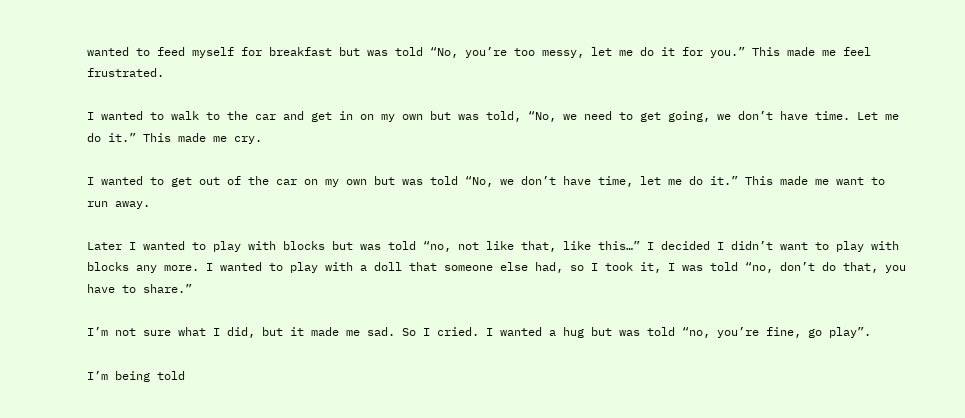wanted to feed myself for breakfast but was told “No, you’re too messy, let me do it for you.” This made me feel frustrated.

I wanted to walk to the car and get in on my own but was told, “No, we need to get going, we don’t have time. Let me do it.” This made me cry.

I wanted to get out of the car on my own but was told “No, we don’t have time, let me do it.” This made me want to run away.

Later I wanted to play with blocks but was told “no, not like that, like this…” I decided I didn’t want to play with blocks any more. I wanted to play with a doll that someone else had, so I took it, I was told “no, don’t do that, you have to share.”

I’m not sure what I did, but it made me sad. So I cried. I wanted a hug but was told “no, you’re fine, go play”.

I’m being told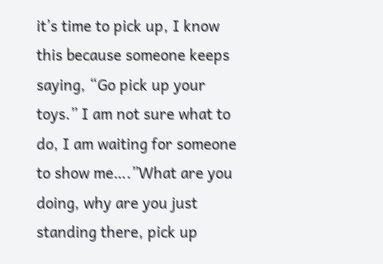it’s time to pick up, I know this because someone keeps saying, “Go pick up your toys.” I am not sure what to do, I am waiting for someone to show me….”What are you doing, why are you just standing there, pick up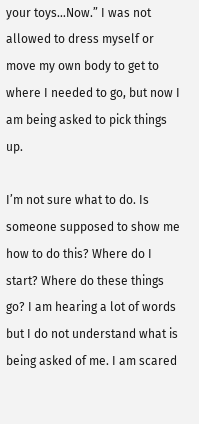your toys…Now.” I was not allowed to dress myself or move my own body to get to where I needed to go, but now I am being asked to pick things up.

I’m not sure what to do. Is someone supposed to show me how to do this? Where do I start? Where do these things go? I am hearing a lot of words but I do not understand what is being asked of me. I am scared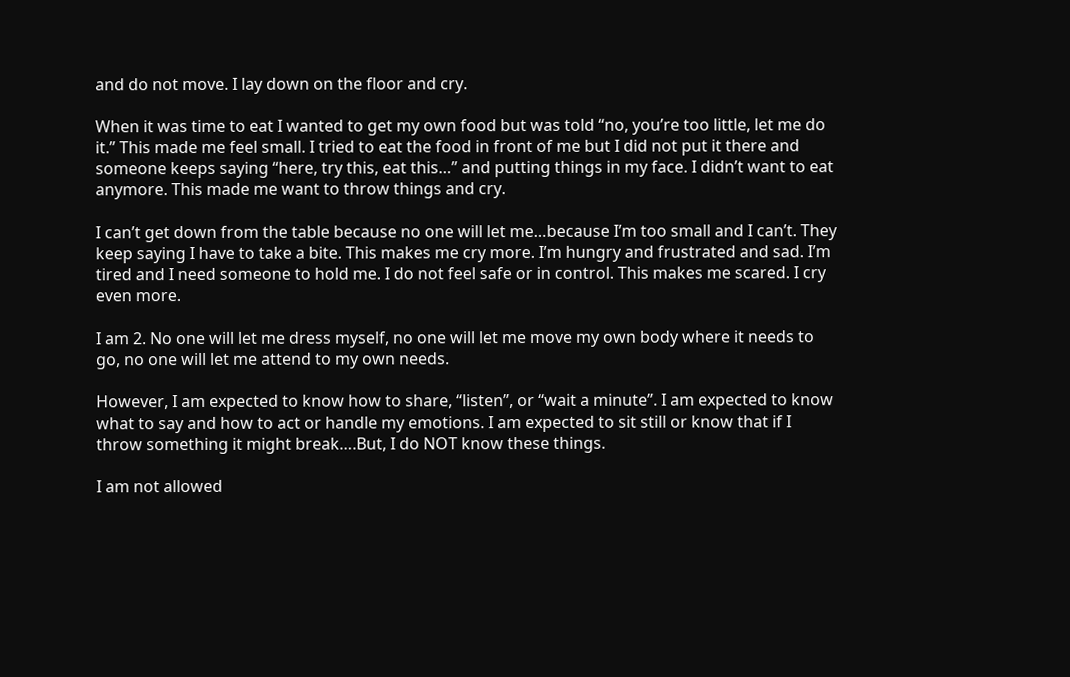and do not move. I lay down on the floor and cry.

When it was time to eat I wanted to get my own food but was told “no, you’re too little, let me do it.” This made me feel small. I tried to eat the food in front of me but I did not put it there and someone keeps saying “here, try this, eat this…” and putting things in my face. I didn’t want to eat anymore. This made me want to throw things and cry.

I can’t get down from the table because no one will let me…because I’m too small and I can’t. They keep saying I have to take a bite. This makes me cry more. I’m hungry and frustrated and sad. I’m tired and I need someone to hold me. I do not feel safe or in control. This makes me scared. I cry even more.

I am 2. No one will let me dress myself, no one will let me move my own body where it needs to go, no one will let me attend to my own needs.

However, I am expected to know how to share, “listen”, or “wait a minute”. I am expected to know what to say and how to act or handle my emotions. I am expected to sit still or know that if I throw something it might break….But, I do NOT know these things.

I am not allowed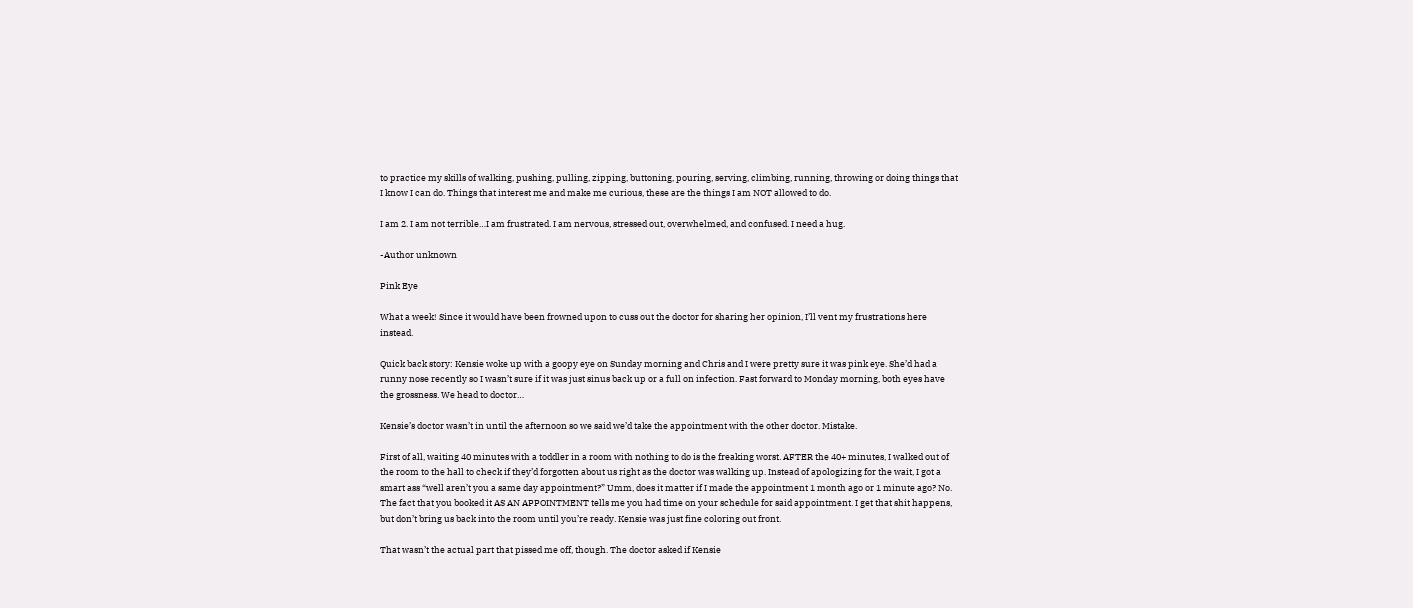to practice my skills of walking, pushing, pulling, zipping, buttoning, pouring, serving, climbing, running, throwing or doing things that I know I can do. Things that interest me and make me curious, these are the things I am NOT allowed to do.

I am 2. I am not terrible…I am frustrated. I am nervous, stressed out, overwhelmed, and confused. I need a hug.

-Author unknown

Pink Eye

What a week! Since it would have been frowned upon to cuss out the doctor for sharing her opinion, I’ll vent my frustrations here instead.

Quick back story: Kensie woke up with a goopy eye on Sunday morning and Chris and I were pretty sure it was pink eye. She’d had a runny nose recently so I wasn’t sure if it was just sinus back up or a full on infection. Fast forward to Monday morning, both eyes have the grossness. We head to doctor…

Kensie’s doctor wasn’t in until the afternoon so we said we’d take the appointment with the other doctor. Mistake.

First of all, waiting 40 minutes with a toddler in a room with nothing to do is the freaking worst. AFTER the 40+ minutes, I walked out of the room to the hall to check if they’d forgotten about us right as the doctor was walking up. Instead of apologizing for the wait, I got a smart ass “well aren’t you a same day appointment?” Umm, does it matter if I made the appointment 1 month ago or 1 minute ago? No. The fact that you booked it AS AN APPOINTMENT tells me you had time on your schedule for said appointment. I get that shit happens, but don’t bring us back into the room until you’re ready. Kensie was just fine coloring out front.

That wasn’t the actual part that pissed me off, though. The doctor asked if Kensie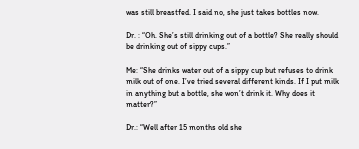was still breastfed. I said no, she just takes bottles now.

Dr. : “Oh. She’s still drinking out of a bottle? She really should be drinking out of sippy cups.”

Me: “She drinks water out of a sippy cup but refuses to drink milk out of one. I’ve tried several different kinds. If I put milk in anything but a bottle, she won’t drink it. Why does it matter?”

Dr.: “Well after 15 months old she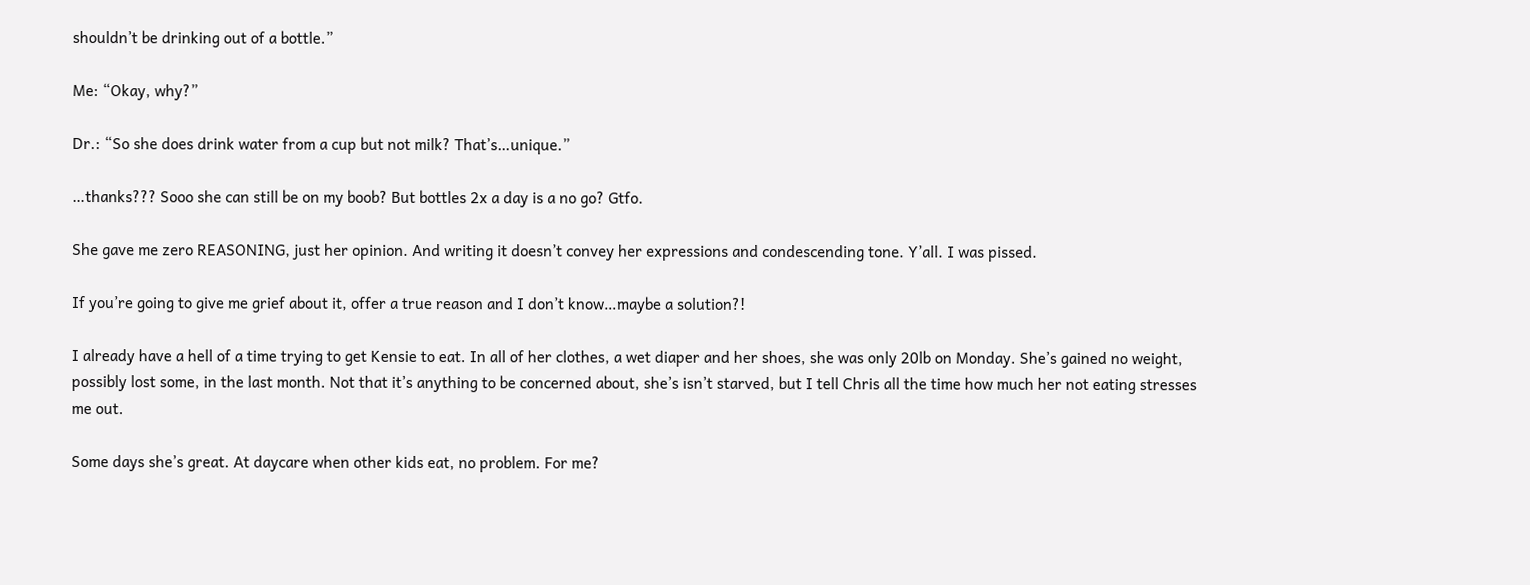shouldn’t be drinking out of a bottle.”

Me: “Okay, why?”

Dr.: “So she does drink water from a cup but not milk? That’s…unique.”

…thanks??? Sooo she can still be on my boob? But bottles 2x a day is a no go? Gtfo.

She gave me zero REASONING, just her opinion. And writing it doesn’t convey her expressions and condescending tone. Y’all. I was pissed.

If you’re going to give me grief about it, offer a true reason and I don’t know…maybe a solution?!

I already have a hell of a time trying to get Kensie to eat. In all of her clothes, a wet diaper and her shoes, she was only 20lb on Monday. She’s gained no weight, possibly lost some, in the last month. Not that it’s anything to be concerned about, she’s isn’t starved, but I tell Chris all the time how much her not eating stresses me out.

Some days she’s great. At daycare when other kids eat, no problem. For me?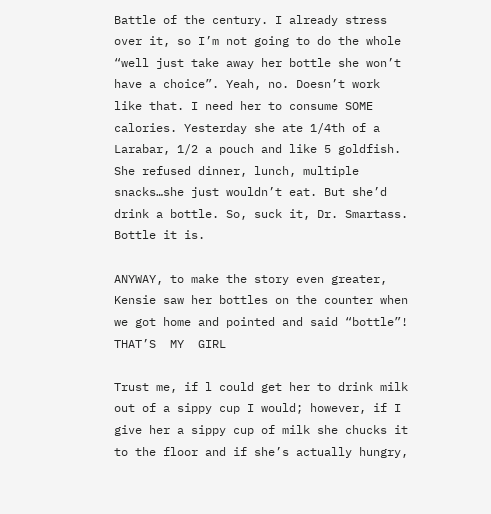Battle of the century. I already stress over it, so I’m not going to do the whole “well just take away her bottle she won’t have a choice”. Yeah, no. Doesn’t work like that. I need her to consume SOME calories. Yesterday she ate 1/4th of a Larabar, 1/2 a pouch and like 5 goldfish. She refused dinner, lunch, multiple snacks…she just wouldn’t eat. But she’d drink a bottle. So, suck it, Dr. Smartass. Bottle it is.

ANYWAY, to make the story even greater, Kensie saw her bottles on the counter when we got home and pointed and said “bottle”!  THAT’S  MY  GIRL

Trust me, if l could get her to drink milk out of a sippy cup I would; however, if I give her a sippy cup of milk she chucks it to the floor and if she’s actually hungry,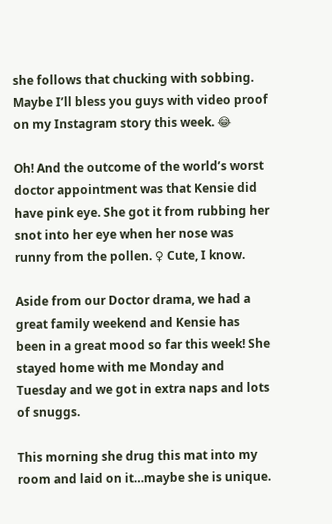she follows that chucking with sobbing. Maybe I’ll bless you guys with video proof on my Instagram story this week. 😂

Oh! And the outcome of the world’s worst doctor appointment was that Kensie did have pink eye. She got it from rubbing her snot into her eye when her nose was runny from the pollen. ♀ Cute, I know.

Aside from our Doctor drama, we had a great family weekend and Kensie has been in a great mood so far this week! She stayed home with me Monday and Tuesday and we got in extra naps and lots of snuggs.

This morning she drug this mat into my room and laid on it…maybe she is unique.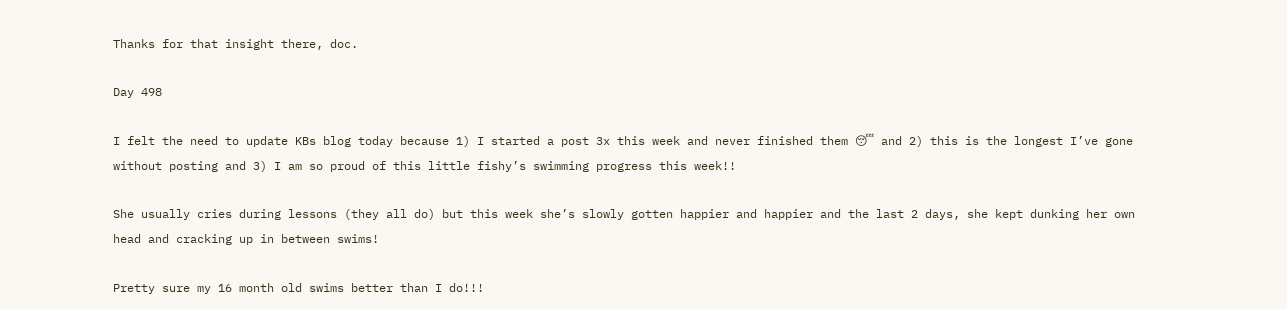Thanks for that insight there, doc.

Day 498

I felt the need to update KBs blog today because 1) I started a post 3x this week and never finished them 😴 and 2) this is the longest I’ve gone without posting and 3) I am so proud of this little fishy’s swimming progress this week!!

She usually cries during lessons (they all do) but this week she’s slowly gotten happier and happier and the last 2 days, she kept dunking her own head and cracking up in between swims!

Pretty sure my 16 month old swims better than I do!!!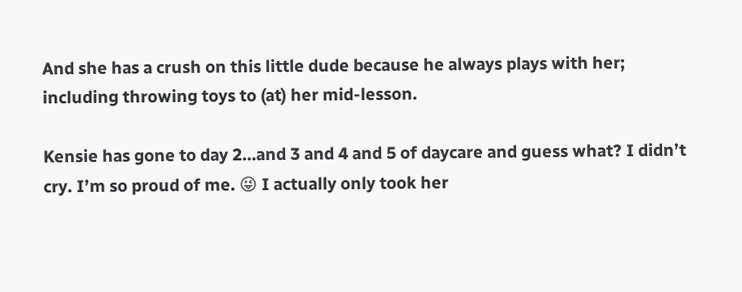And she has a crush on this little dude because he always plays with her; including throwing toys to (at) her mid-lesson.

Kensie has gone to day 2…and 3 and 4 and 5 of daycare and guess what? I didn’t cry. I’m so proud of me. 😜 I actually only took her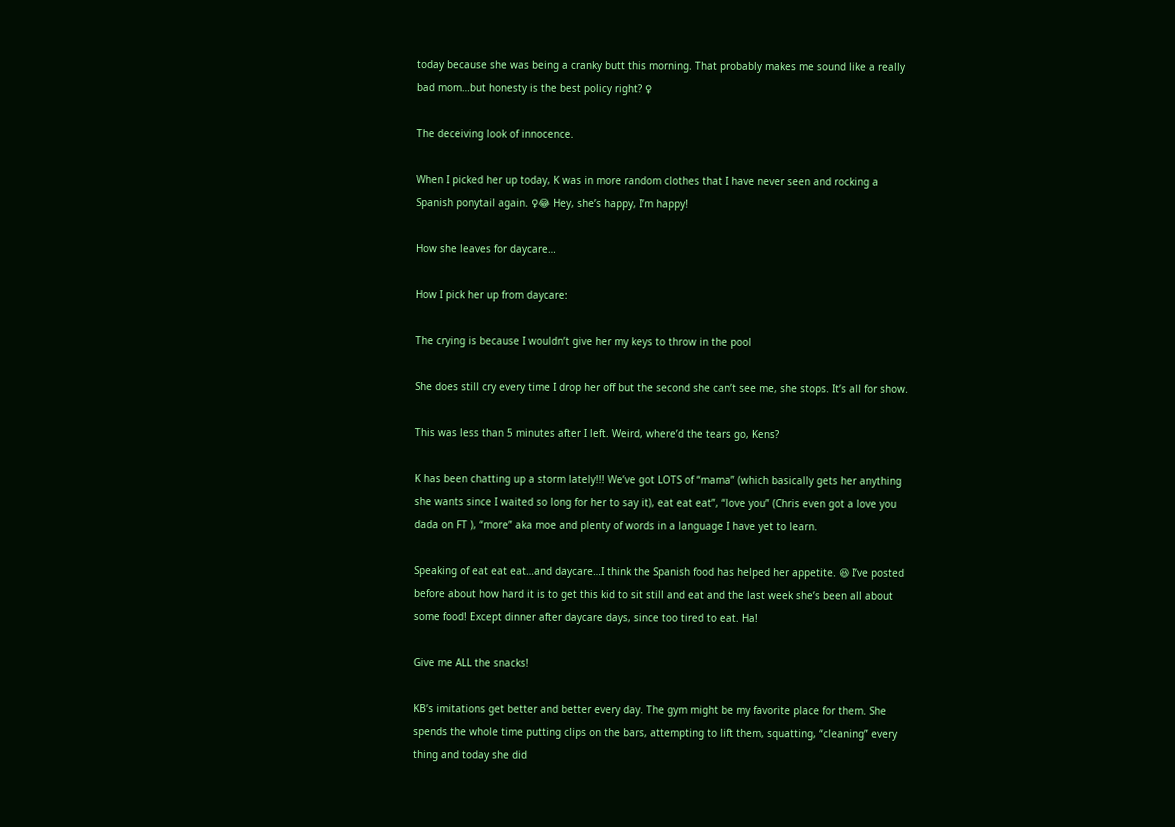today because she was being a cranky butt this morning. That probably makes me sound like a really bad mom…but honesty is the best policy right? ♀

The deceiving look of innocence.

When I picked her up today, K was in more random clothes that I have never seen and rocking a Spanish ponytail again. ♀😂 Hey, she’s happy, I’m happy!

How she leaves for daycare…

How I pick her up from daycare:

The crying is because I wouldn’t give her my keys to throw in the pool

She does still cry every time I drop her off but the second she can’t see me, she stops. It’s all for show.

This was less than 5 minutes after I left. Weird, where’d the tears go, Kens?

K has been chatting up a storm lately!!! We’ve got LOTS of “mama” (which basically gets her anything she wants since I waited so long for her to say it), eat eat eat”, “love you” (Chris even got a love you dada on FT ), “more” aka moe and plenty of words in a language I have yet to learn.

Speaking of eat eat eat…and daycare…I think the Spanish food has helped her appetite. 😆 I’ve posted before about how hard it is to get this kid to sit still and eat and the last week she’s been all about some food! Except dinner after daycare days, since too tired to eat. Ha!

Give me ALL the snacks!

KB’s imitations get better and better every day. The gym might be my favorite place for them. She spends the whole time putting clips on the bars, attempting to lift them, squatting, “cleaning” every thing and today she did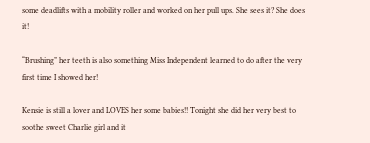some deadlifts with a mobility roller and worked on her pull ups. She sees it? She does it!

“Brushing” her teeth is also something Miss Independent learned to do after the very first time I showed her!

Kensie is still a lover and LOVES her some babies!! Tonight she did her very best to soothe sweet Charlie girl and it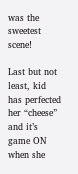was the sweetest scene!

Last but not least, kid has perfected her “cheese” and it’s game ON when she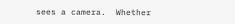sees a camera.  Whether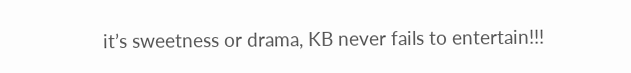it’s sweetness or drama, KB never fails to entertain!!!